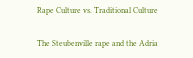Rape Culture vs. Traditional Culture

The Steubenville rape and the Adria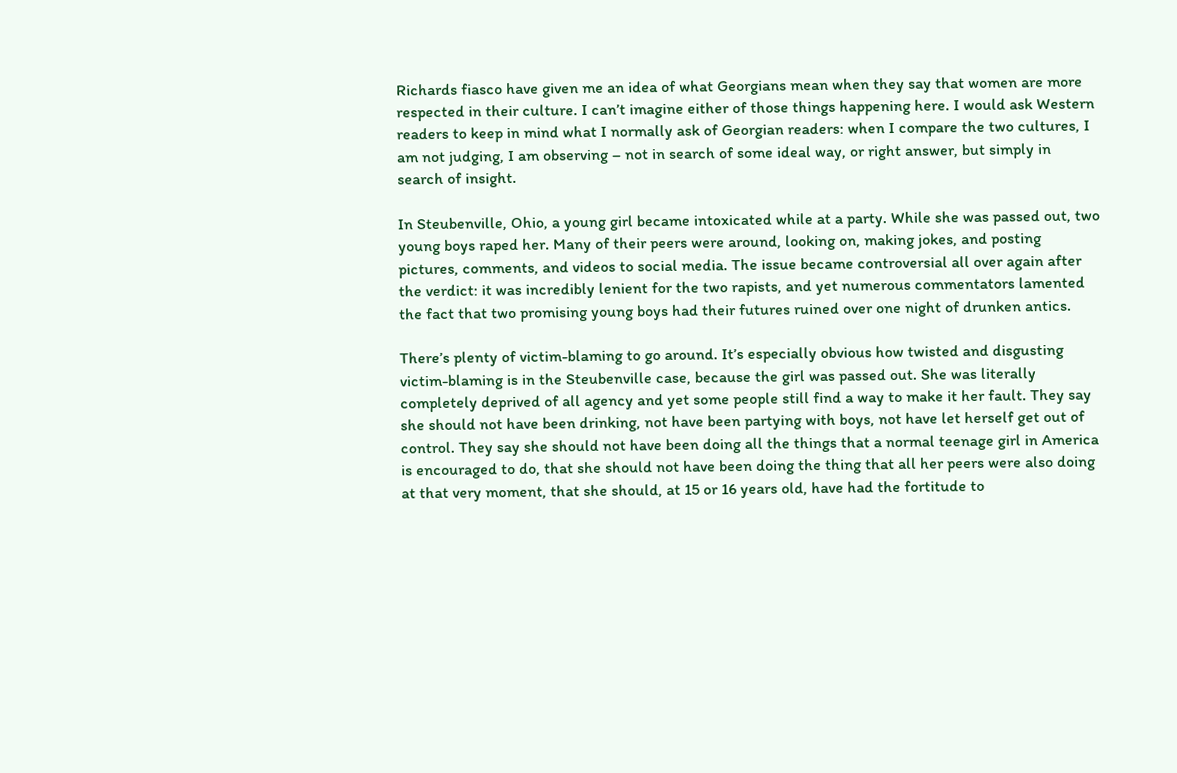Richards fiasco have given me an idea of what Georgians mean when they say that women are more respected in their culture. I can’t imagine either of those things happening here. I would ask Western readers to keep in mind what I normally ask of Georgian readers: when I compare the two cultures, I am not judging, I am observing – not in search of some ideal way, or right answer, but simply in search of insight.

In Steubenville, Ohio, a young girl became intoxicated while at a party. While she was passed out, two young boys raped her. Many of their peers were around, looking on, making jokes, and posting pictures, comments, and videos to social media. The issue became controversial all over again after the verdict: it was incredibly lenient for the two rapists, and yet numerous commentators lamented the fact that two promising young boys had their futures ruined over one night of drunken antics.

There’s plenty of victim-blaming to go around. It’s especially obvious how twisted and disgusting victim-blaming is in the Steubenville case, because the girl was passed out. She was literally completely deprived of all agency and yet some people still find a way to make it her fault. They say she should not have been drinking, not have been partying with boys, not have let herself get out of control. They say she should not have been doing all the things that a normal teenage girl in America is encouraged to do, that she should not have been doing the thing that all her peers were also doing at that very moment, that she should, at 15 or 16 years old, have had the fortitude to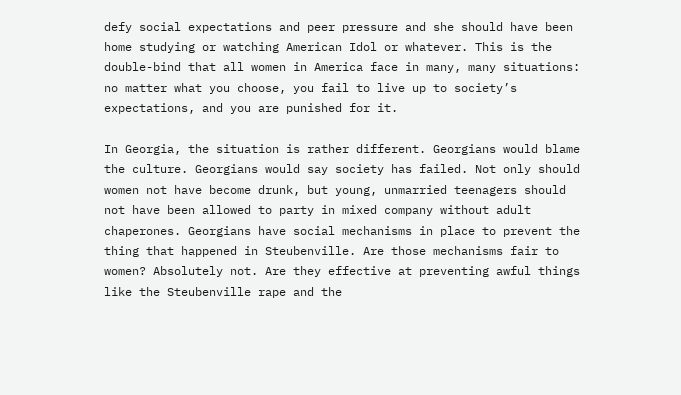defy social expectations and peer pressure and she should have been home studying or watching American Idol or whatever. This is the double-bind that all women in America face in many, many situations: no matter what you choose, you fail to live up to society’s expectations, and you are punished for it.

In Georgia, the situation is rather different. Georgians would blame the culture. Georgians would say society has failed. Not only should women not have become drunk, but young, unmarried teenagers should not have been allowed to party in mixed company without adult chaperones. Georgians have social mechanisms in place to prevent the thing that happened in Steubenville. Are those mechanisms fair to women? Absolutely not. Are they effective at preventing awful things like the Steubenville rape and the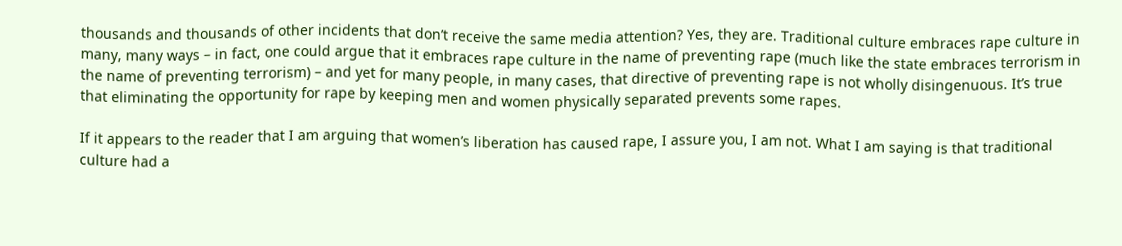thousands and thousands of other incidents that don’t receive the same media attention? Yes, they are. Traditional culture embraces rape culture in many, many ways – in fact, one could argue that it embraces rape culture in the name of preventing rape (much like the state embraces terrorism in the name of preventing terrorism) – and yet for many people, in many cases, that directive of preventing rape is not wholly disingenuous. It’s true that eliminating the opportunity for rape by keeping men and women physically separated prevents some rapes.

If it appears to the reader that I am arguing that women’s liberation has caused rape, I assure you, I am not. What I am saying is that traditional culture had a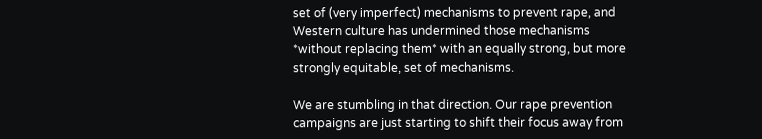set of (very imperfect) mechanisms to prevent rape, and Western culture has undermined those mechanisms *without replacing them* with an equally strong, but more strongly equitable, set of mechanisms.

We are stumbling in that direction. Our rape prevention campaigns are just starting to shift their focus away from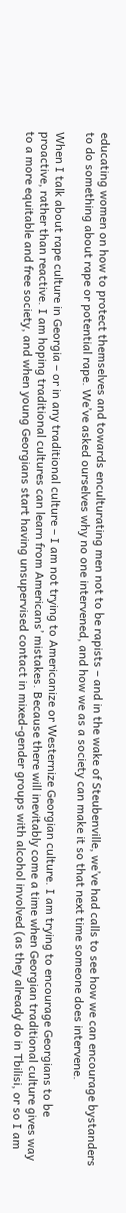educating women on how to protect themselves and towards enculturating men not to be rapists – and in the wake of Steubenville, we’ve had calls to see how we can encourage bystanders to do something about rape or potential rape. We’ve asked ourselves why no one intervened, and how we as a society can make it so that next time someone does intervene.

When I talk about rape culture in Georgia – or in any traditional culture – I am not trying to Americanize or Westernize Georgian culture. I am trying to encourage Georgians to be proactive, rather than reactive. I am hoping traditional cultures can learn from Americans’ mistakes. Because there will inevitably come a time when Georgian traditional culture gives way to a more equitable and free society, and when young Georgians start having unsupervised contact in mixed-gender groups with alcohol involved (as they already do in Tbilisi, or so I am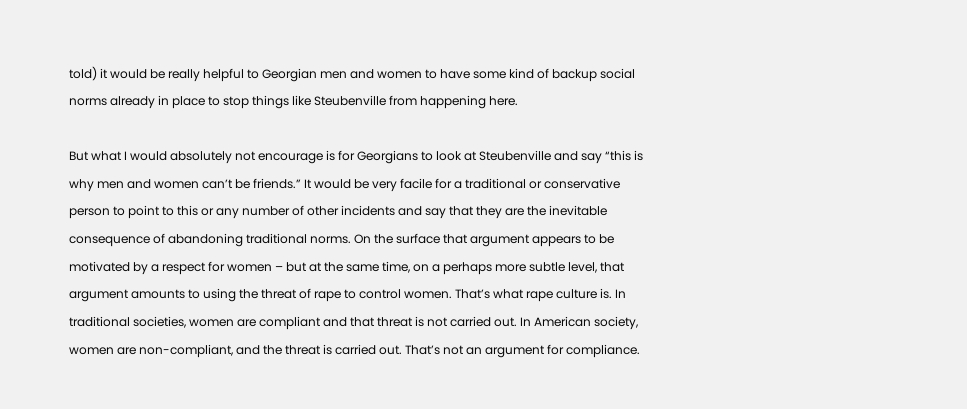told) it would be really helpful to Georgian men and women to have some kind of backup social norms already in place to stop things like Steubenville from happening here.

But what I would absolutely not encourage is for Georgians to look at Steubenville and say “this is why men and women can’t be friends.” It would be very facile for a traditional or conservative person to point to this or any number of other incidents and say that they are the inevitable consequence of abandoning traditional norms. On the surface that argument appears to be motivated by a respect for women – but at the same time, on a perhaps more subtle level, that argument amounts to using the threat of rape to control women. That’s what rape culture is. In traditional societies, women are compliant and that threat is not carried out. In American society, women are non-compliant, and the threat is carried out. That’s not an argument for compliance.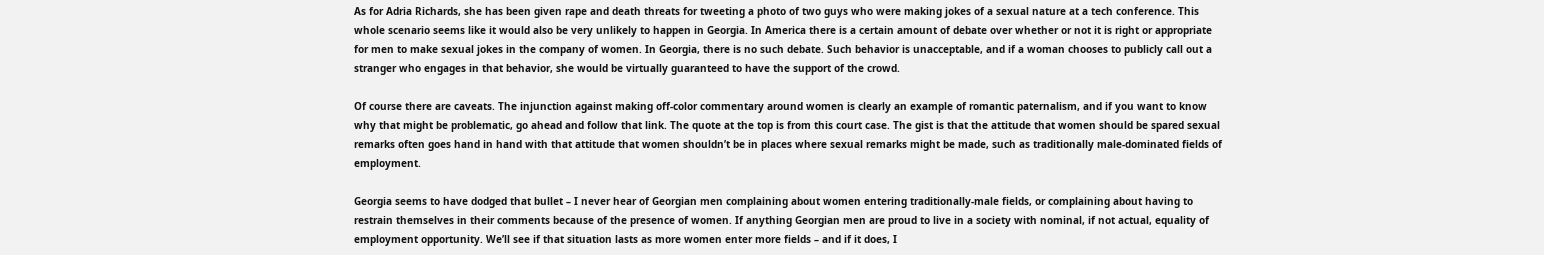As for Adria Richards, she has been given rape and death threats for tweeting a photo of two guys who were making jokes of a sexual nature at a tech conference. This whole scenario seems like it would also be very unlikely to happen in Georgia. In America there is a certain amount of debate over whether or not it is right or appropriate for men to make sexual jokes in the company of women. In Georgia, there is no such debate. Such behavior is unacceptable, and if a woman chooses to publicly call out a stranger who engages in that behavior, she would be virtually guaranteed to have the support of the crowd.

Of course there are caveats. The injunction against making off-color commentary around women is clearly an example of romantic paternalism, and if you want to know why that might be problematic, go ahead and follow that link. The quote at the top is from this court case. The gist is that the attitude that women should be spared sexual remarks often goes hand in hand with that attitude that women shouldn’t be in places where sexual remarks might be made, such as traditionally male-dominated fields of employment.

Georgia seems to have dodged that bullet – I never hear of Georgian men complaining about women entering traditionally-male fields, or complaining about having to restrain themselves in their comments because of the presence of women. If anything Georgian men are proud to live in a society with nominal, if not actual, equality of employment opportunity. We’ll see if that situation lasts as more women enter more fields – and if it does, I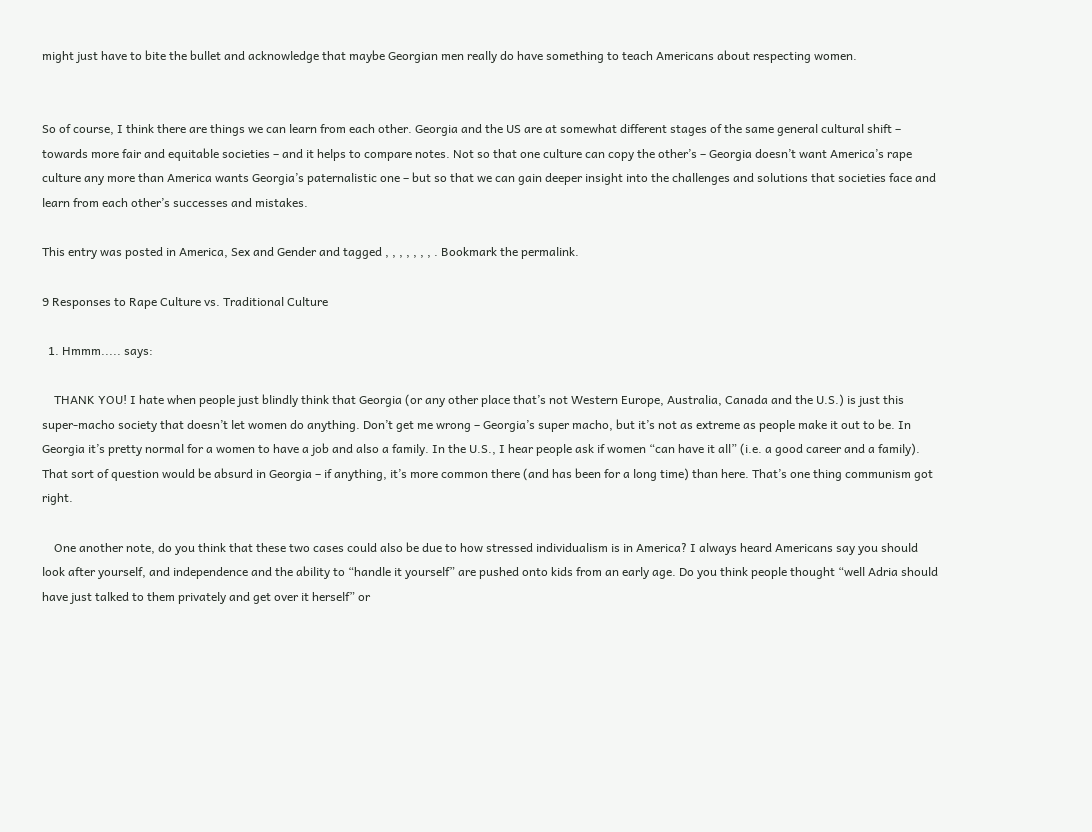might just have to bite the bullet and acknowledge that maybe Georgian men really do have something to teach Americans about respecting women.


So of course, I think there are things we can learn from each other. Georgia and the US are at somewhat different stages of the same general cultural shift – towards more fair and equitable societies – and it helps to compare notes. Not so that one culture can copy the other’s – Georgia doesn’t want America’s rape culture any more than America wants Georgia’s paternalistic one – but so that we can gain deeper insight into the challenges and solutions that societies face and learn from each other’s successes and mistakes.

This entry was posted in America, Sex and Gender and tagged , , , , , , , . Bookmark the permalink.

9 Responses to Rape Culture vs. Traditional Culture

  1. Hmmm..... says:

    THANK YOU! I hate when people just blindly think that Georgia (or any other place that’s not Western Europe, Australia, Canada and the U.S.) is just this super-macho society that doesn’t let women do anything. Don’t get me wrong – Georgia’s super macho, but it’s not as extreme as people make it out to be. In Georgia it’s pretty normal for a women to have a job and also a family. In the U.S., I hear people ask if women “can have it all” (i.e. a good career and a family). That sort of question would be absurd in Georgia – if anything, it’s more common there (and has been for a long time) than here. That’s one thing communism got right.

    One another note, do you think that these two cases could also be due to how stressed individualism is in America? I always heard Americans say you should look after yourself, and independence and the ability to “handle it yourself” are pushed onto kids from an early age. Do you think people thought “well Adria should have just talked to them privately and get over it herself” or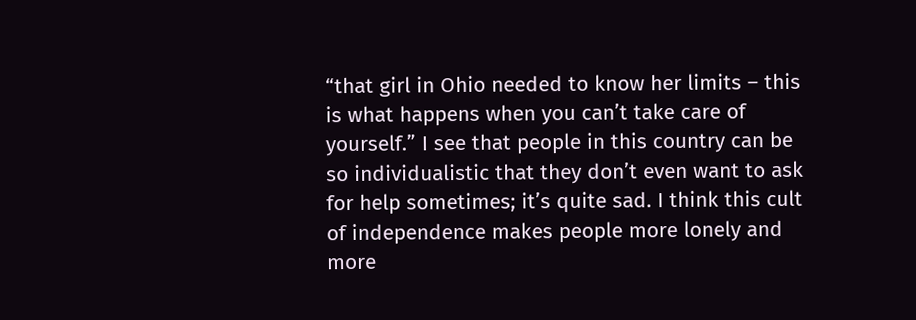“that girl in Ohio needed to know her limits – this is what happens when you can’t take care of yourself.” I see that people in this country can be so individualistic that they don’t even want to ask for help sometimes; it’s quite sad. I think this cult of independence makes people more lonely and more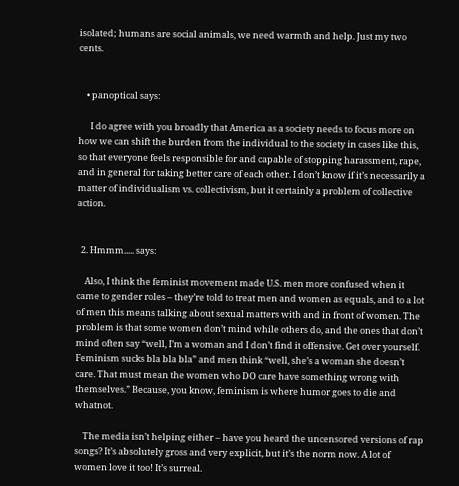isolated; humans are social animals, we need warmth and help. Just my two cents.


    • panoptical says:

      I do agree with you broadly that America as a society needs to focus more on how we can shift the burden from the individual to the society in cases like this, so that everyone feels responsible for and capable of stopping harassment, rape, and in general for taking better care of each other. I don’t know if it’s necessarily a matter of individualism vs. collectivism, but it certainly a problem of collective action.


  2. Hmmm..... says:

    Also, I think the feminist movement made U.S. men more confused when it came to gender roles – they’re told to treat men and women as equals, and to a lot of men this means talking about sexual matters with and in front of women. The problem is that some women don’t mind while others do, and the ones that don’t mind often say “well, I’m a woman and I don’t find it offensive. Get over yourself. Feminism sucks bla bla bla” and men think “well, she’s a woman she doesn’t care. That must mean the women who DO care have something wrong with themselves.” Because, you know, feminism is where humor goes to die and whatnot.

    The media isn’t helping either – have you heard the uncensored versions of rap songs? It’s absolutely gross and very explicit, but it’s the norm now. A lot of women love it too! It’s surreal.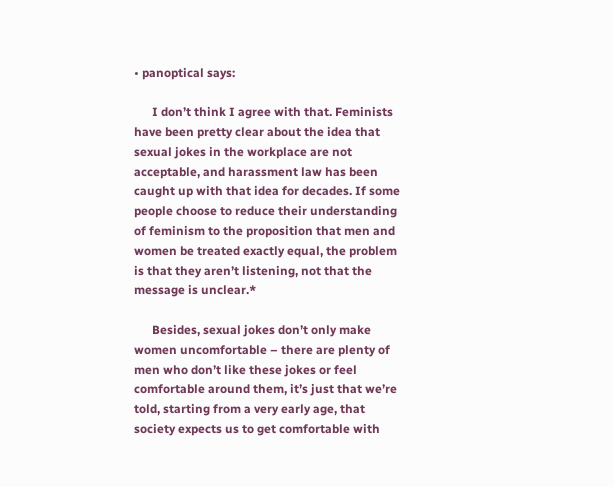• panoptical says:

      I don’t think I agree with that. Feminists have been pretty clear about the idea that sexual jokes in the workplace are not acceptable, and harassment law has been caught up with that idea for decades. If some people choose to reduce their understanding of feminism to the proposition that men and women be treated exactly equal, the problem is that they aren’t listening, not that the message is unclear.*

      Besides, sexual jokes don’t only make women uncomfortable – there are plenty of men who don’t like these jokes or feel comfortable around them, it’s just that we’re told, starting from a very early age, that society expects us to get comfortable with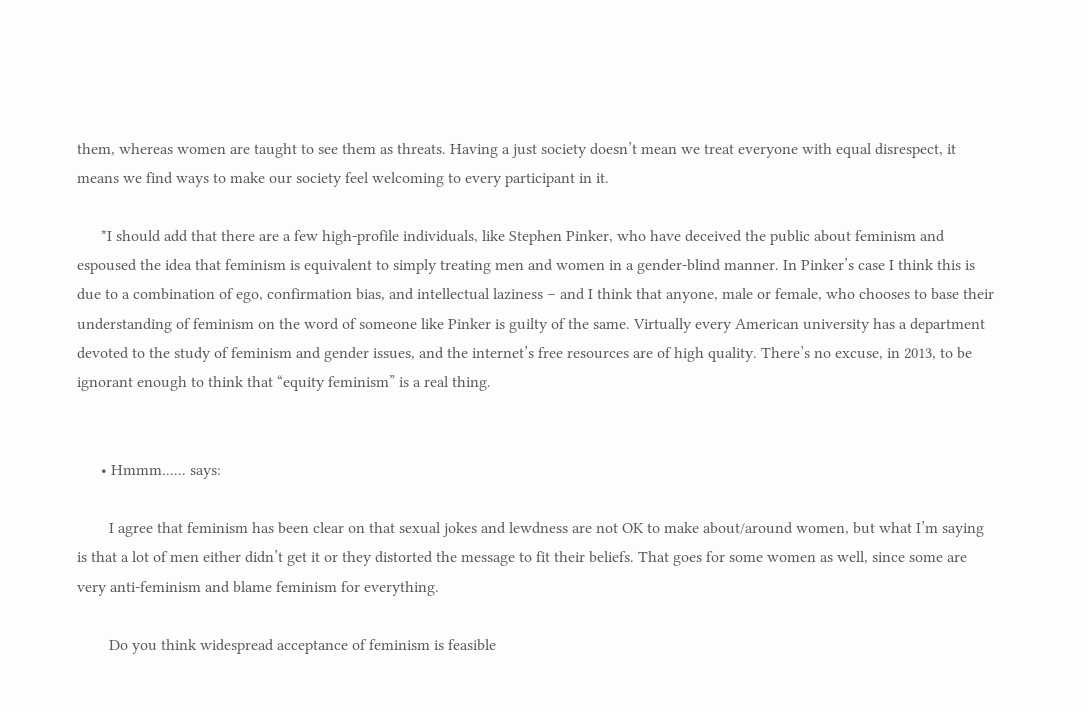them, whereas women are taught to see them as threats. Having a just society doesn’t mean we treat everyone with equal disrespect, it means we find ways to make our society feel welcoming to every participant in it.

      *I should add that there are a few high-profile individuals, like Stephen Pinker, who have deceived the public about feminism and espoused the idea that feminism is equivalent to simply treating men and women in a gender-blind manner. In Pinker’s case I think this is due to a combination of ego, confirmation bias, and intellectual laziness – and I think that anyone, male or female, who chooses to base their understanding of feminism on the word of someone like Pinker is guilty of the same. Virtually every American university has a department devoted to the study of feminism and gender issues, and the internet’s free resources are of high quality. There’s no excuse, in 2013, to be ignorant enough to think that “equity feminism” is a real thing.


      • Hmmm...... says:

        I agree that feminism has been clear on that sexual jokes and lewdness are not OK to make about/around women, but what I’m saying is that a lot of men either didn’t get it or they distorted the message to fit their beliefs. That goes for some women as well, since some are very anti-feminism and blame feminism for everything.

        Do you think widespread acceptance of feminism is feasible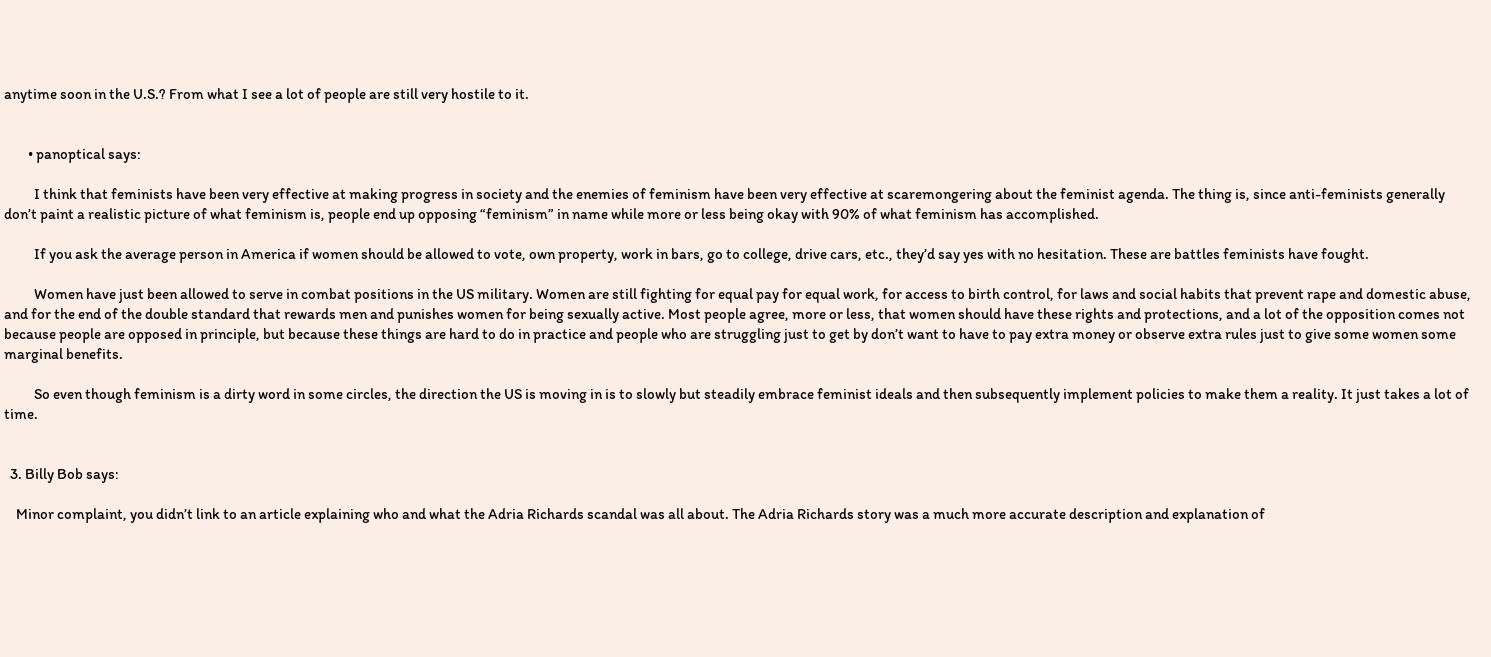anytime soon in the U.S.? From what I see a lot of people are still very hostile to it.


        • panoptical says:

          I think that feminists have been very effective at making progress in society and the enemies of feminism have been very effective at scaremongering about the feminist agenda. The thing is, since anti-feminists generally don’t paint a realistic picture of what feminism is, people end up opposing “feminism” in name while more or less being okay with 90% of what feminism has accomplished.

          If you ask the average person in America if women should be allowed to vote, own property, work in bars, go to college, drive cars, etc., they’d say yes with no hesitation. These are battles feminists have fought.

          Women have just been allowed to serve in combat positions in the US military. Women are still fighting for equal pay for equal work, for access to birth control, for laws and social habits that prevent rape and domestic abuse, and for the end of the double standard that rewards men and punishes women for being sexually active. Most people agree, more or less, that women should have these rights and protections, and a lot of the opposition comes not because people are opposed in principle, but because these things are hard to do in practice and people who are struggling just to get by don’t want to have to pay extra money or observe extra rules just to give some women some marginal benefits.

          So even though feminism is a dirty word in some circles, the direction the US is moving in is to slowly but steadily embrace feminist ideals and then subsequently implement policies to make them a reality. It just takes a lot of time.


  3. Billy Bob says:

    Minor complaint, you didn’t link to an article explaining who and what the Adria Richards scandal was all about. The Adria Richards story was a much more accurate description and explanation of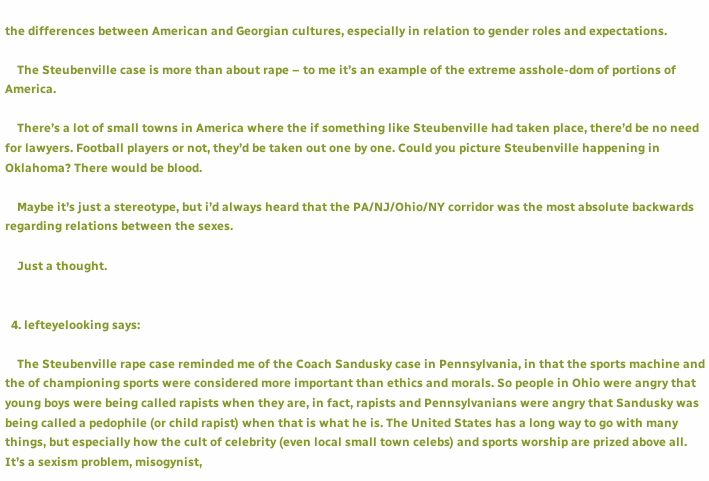the differences between American and Georgian cultures, especially in relation to gender roles and expectations.

    The Steubenville case is more than about rape – to me it’s an example of the extreme asshole-dom of portions of America.

    There’s a lot of small towns in America where the if something like Steubenville had taken place, there’d be no need for lawyers. Football players or not, they’d be taken out one by one. Could you picture Steubenville happening in Oklahoma? There would be blood.

    Maybe it’s just a stereotype, but i’d always heard that the PA/NJ/Ohio/NY corridor was the most absolute backwards regarding relations between the sexes.

    Just a thought.


  4. lefteyelooking says:

    The Steubenville rape case reminded me of the Coach Sandusky case in Pennsylvania, in that the sports machine and the of championing sports were considered more important than ethics and morals. So people in Ohio were angry that young boys were being called rapists when they are, in fact, rapists and Pennsylvanians were angry that Sandusky was being called a pedophile (or child rapist) when that is what he is. The United States has a long way to go with many things, but especially how the cult of celebrity (even local small town celebs) and sports worship are prized above all. It’s a sexism problem, misogynist,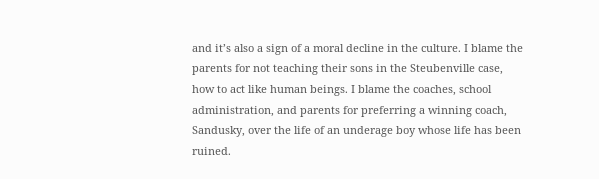and it’s also a sign of a moral decline in the culture. I blame the parents for not teaching their sons in the Steubenville case, how to act like human beings. I blame the coaches, school administration, and parents for preferring a winning coach, Sandusky, over the life of an underage boy whose life has been ruined.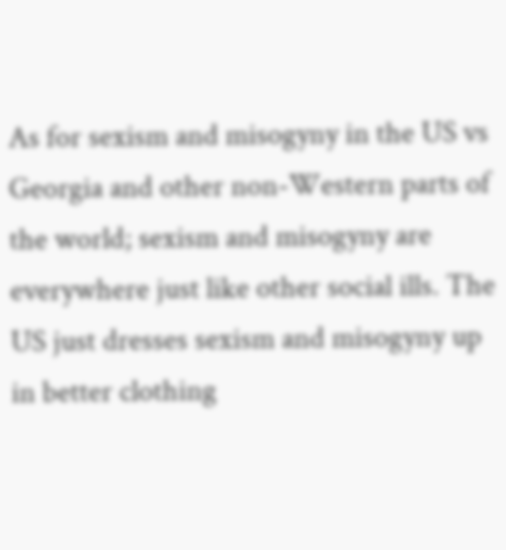As for sexism and misogyny in the US vs Georgia and other non-Western parts of the world; sexism and misogyny are everywhere just like other social ills. The US just dresses sexism and misogyny up in better clothing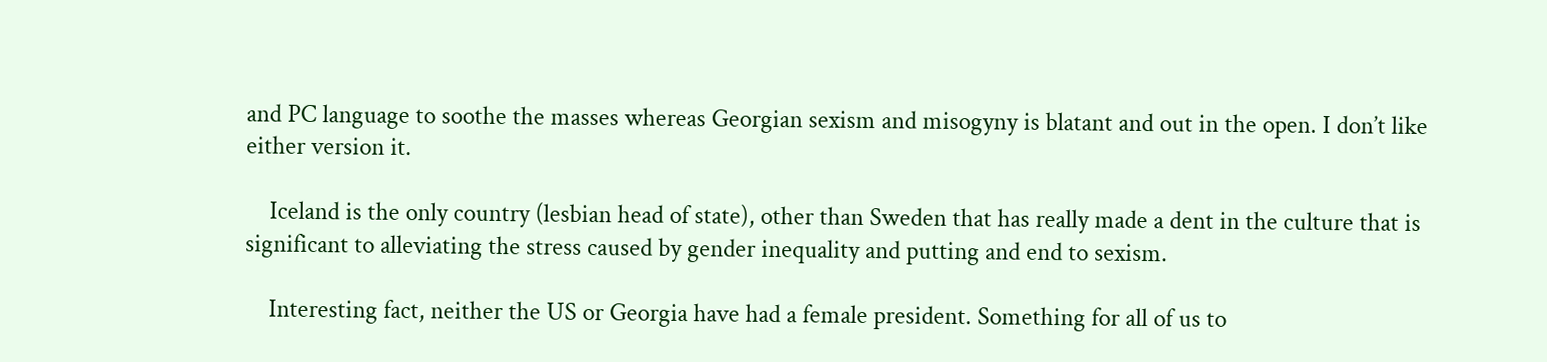and PC language to soothe the masses whereas Georgian sexism and misogyny is blatant and out in the open. I don’t like either version it.

    Iceland is the only country (lesbian head of state), other than Sweden that has really made a dent in the culture that is significant to alleviating the stress caused by gender inequality and putting and end to sexism.

    Interesting fact, neither the US or Georgia have had a female president. Something for all of us to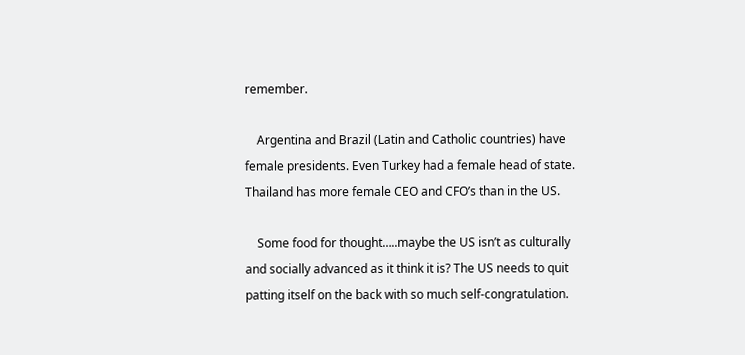remember.

    Argentina and Brazil (Latin and Catholic countries) have female presidents. Even Turkey had a female head of state. Thailand has more female CEO and CFO’s than in the US.

    Some food for thought…..maybe the US isn’t as culturally and socially advanced as it think it is? The US needs to quit patting itself on the back with so much self-congratulation.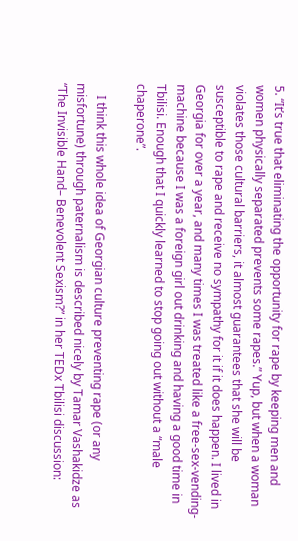5. “It’s true that eliminating the opportunity for rape by keeping men and women physically separated prevents some rapes.” Yup, but when a woman violates those cultural barriers, it almost guarantees that she will be susceptible to rape and receive no sympathy for it if it does happen. I lived in Georgia for over a year, and many times I was treated like a free-sex-vending-machine because I was a foreign girl out drinking and having a good time in Tbilisi. Enough that I quickly learned to stop going out without a “male chaperone”.

    I think this whole idea of Georgian culture preventing rape (or any misfortune) through paternalism is described nicely by Tamar Vashakidze as “The Invisible Hand– Benevolent Sexism?” in her TEDx Tbilisi discussion: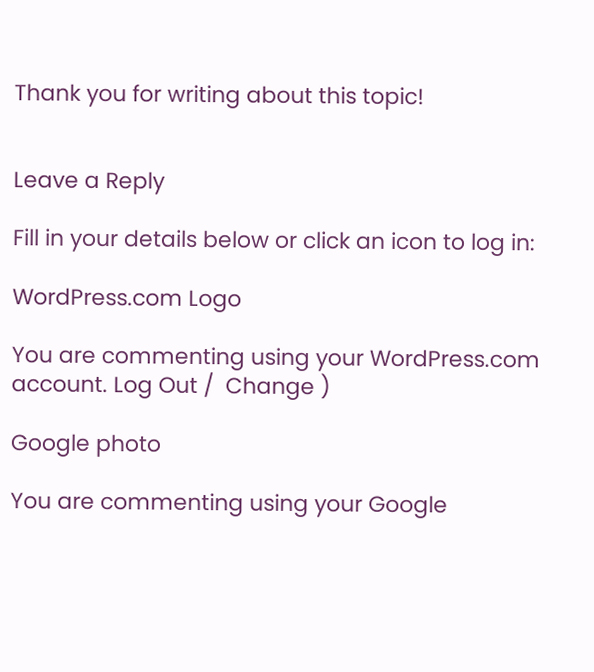Thank you for writing about this topic!


Leave a Reply

Fill in your details below or click an icon to log in:

WordPress.com Logo

You are commenting using your WordPress.com account. Log Out /  Change )

Google photo

You are commenting using your Google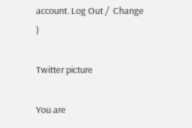account. Log Out /  Change )

Twitter picture

You are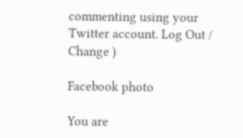commenting using your Twitter account. Log Out /  Change )

Facebook photo

You are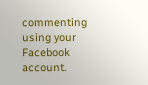commenting using your Facebook account.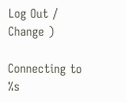Log Out /  Change )

Connecting to %s